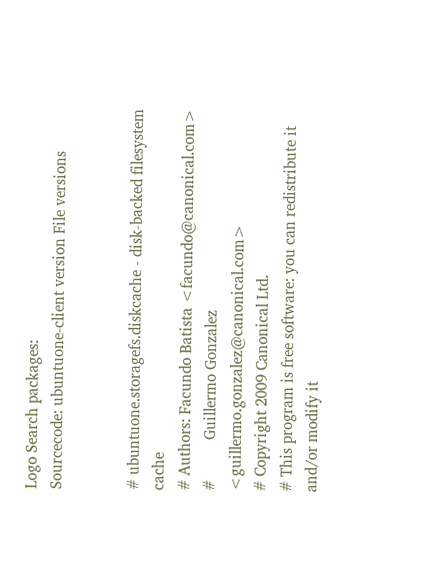Logo Search packages:
Sourcecode: ubuntuone-client version File versions


# ubuntuone.storagefs.diskcache - disk-backed filesystem cache
# Authors: Facundo Batista <facundo@canonical.com>
#          Guillermo Gonzalez  <guillermo.gonzalez@canonical.com>
# Copyright 2009 Canonical Ltd.
# This program is free software: you can redistribute it and/or modify it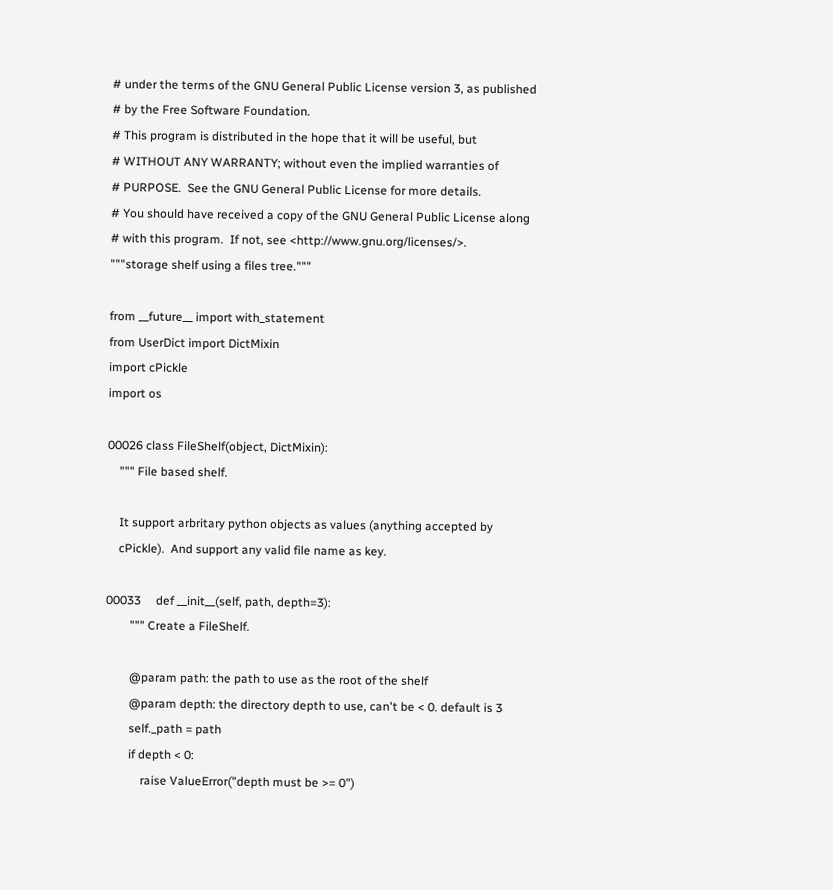# under the terms of the GNU General Public License version 3, as published
# by the Free Software Foundation.
# This program is distributed in the hope that it will be useful, but
# WITHOUT ANY WARRANTY; without even the implied warranties of
# PURPOSE.  See the GNU General Public License for more details.
# You should have received a copy of the GNU General Public License along
# with this program.  If not, see <http://www.gnu.org/licenses/>.
"""storage shelf using a files tree."""

from __future__ import with_statement
from UserDict import DictMixin
import cPickle
import os

00026 class FileShelf(object, DictMixin):
    """ File based shelf.

    It support arbritary python objects as values (anything accepted by
    cPickle).  And support any valid file name as key.

00033     def __init__(self, path, depth=3):
        """ Create a FileShelf.

        @param path: the path to use as the root of the shelf
        @param depth: the directory depth to use, can't be < 0. default is 3
        self._path = path
        if depth < 0:
            raise ValueError("depth must be >= 0")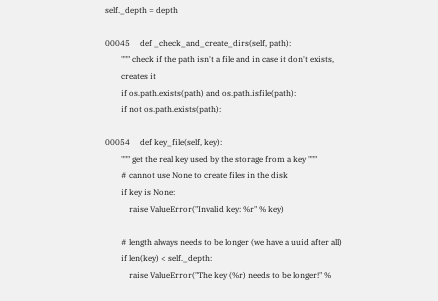self._depth = depth

00045     def _check_and_create_dirs(self, path):
        """ check if the path isn't a file and in case it don't exists,
        creates it
        if os.path.exists(path) and os.path.isfile(path):
        if not os.path.exists(path):

00054     def key_file(self, key):
        """ get the real key used by the storage from a key """
        # cannot use None to create files in the disk
        if key is None:
            raise ValueError("Invalid key: %r" % key)

        # length always needs to be longer (we have a uuid after all)
        if len(key) < self._depth:
            raise ValueError("The key (%r) needs to be longer!" %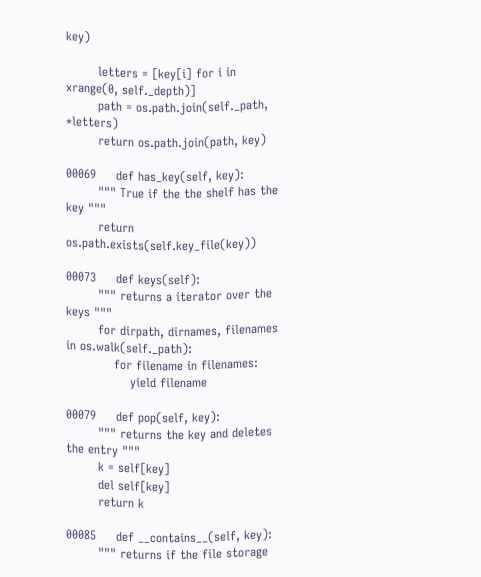key)

        letters = [key[i] for i in xrange(0, self._depth)]
        path = os.path.join(self._path, *letters)
        return os.path.join(path, key)

00069     def has_key(self, key):
        """ True if the the shelf has the key """
        return os.path.exists(self.key_file(key))

00073     def keys(self):
        """ returns a iterator over the keys """
        for dirpath, dirnames, filenames in os.walk(self._path):
            for filename in filenames:
                yield filename

00079     def pop(self, key):
        """ returns the key and deletes the entry """
        k = self[key]
        del self[key]
        return k

00085     def __contains__(self, key):
        """ returns if the file storage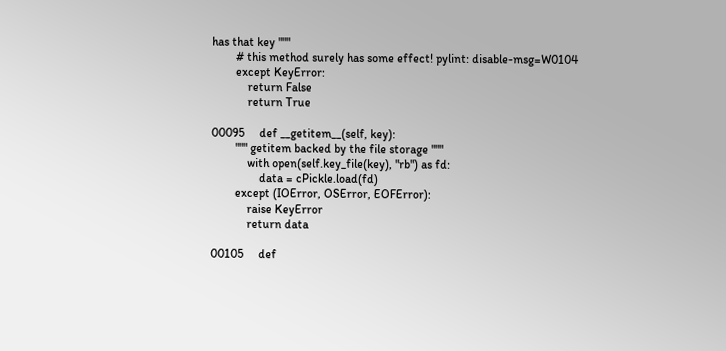has that key """
        # this method surely has some effect! pylint: disable-msg=W0104
        except KeyError:
            return False
            return True

00095     def __getitem__(self, key):
        """ getitem backed by the file storage """
            with open(self.key_file(key), "rb") as fd:
                data = cPickle.load(fd)
        except (IOError, OSError, EOFError):
            raise KeyError
            return data

00105     def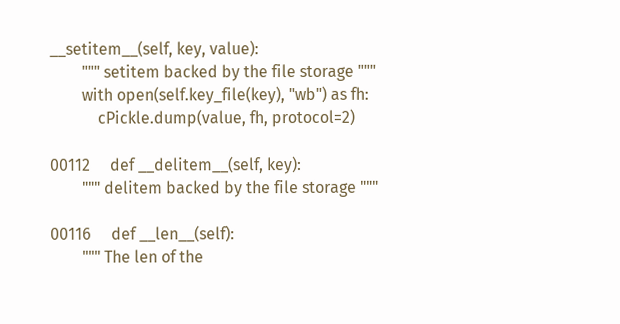__setitem__(self, key, value):
        """ setitem backed by the file storage """
        with open(self.key_file(key), "wb") as fh:
            cPickle.dump(value, fh, protocol=2)

00112     def __delitem__(self, key):
        """ delitem backed by the file storage """

00116     def __len__(self):
        """ The len of the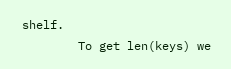shelf.
        To get len(keys) we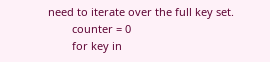need to iterate over the full key set.
        counter = 0
        for key in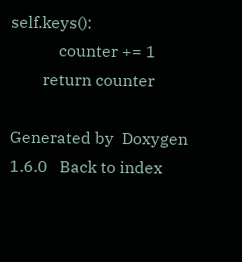self.keys():
            counter += 1
        return counter

Generated by  Doxygen 1.6.0   Back to index